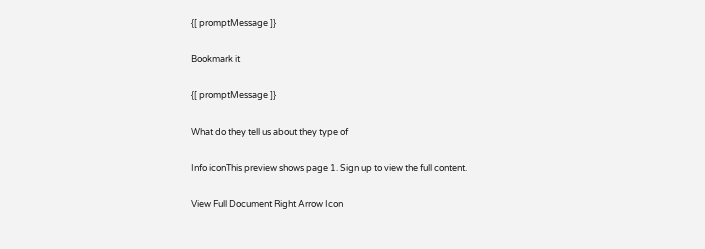{[ promptMessage ]}

Bookmark it

{[ promptMessage ]}

What do they tell us about they type of

Info iconThis preview shows page 1. Sign up to view the full content.

View Full Document Right Arrow Icon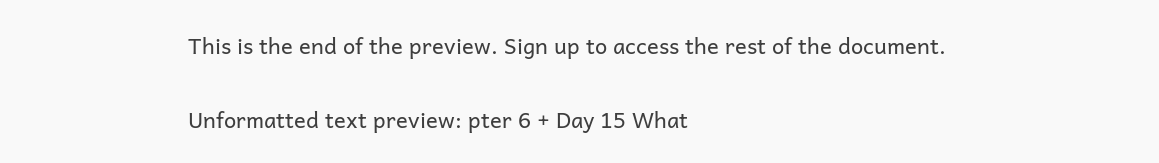This is the end of the preview. Sign up to access the rest of the document.

Unformatted text preview: pter 6 + Day 15 What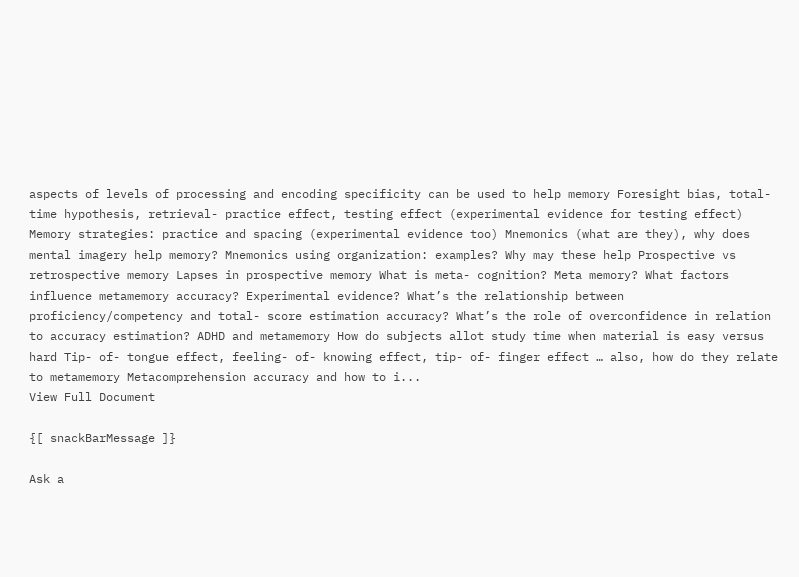aspects of levels of processing and encoding specificity can be used to help memory Foresight bias, total- time hypothesis, retrieval- practice effect, testing effect (experimental evidence for testing effect) Memory strategies: practice and spacing (experimental evidence too) Mnemonics (what are they), why does mental imagery help memory? Mnemonics using organization: examples? Why may these help Prospective vs retrospective memory Lapses in prospective memory What is meta- cognition? Meta memory? What factors influence metamemory accuracy? Experimental evidence? What’s the relationship between proficiency/competency and total- score estimation accuracy? What’s the role of overconfidence in relation to accuracy estimation? ADHD and metamemory How do subjects allot study time when material is easy versus hard Tip- of- tongue effect, feeling- of- knowing effect, tip- of- finger effect … also, how do they relate to metamemory Metacomprehension accuracy and how to i...
View Full Document

{[ snackBarMessage ]}

Ask a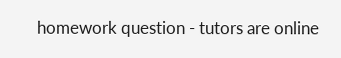homework question - tutors are online